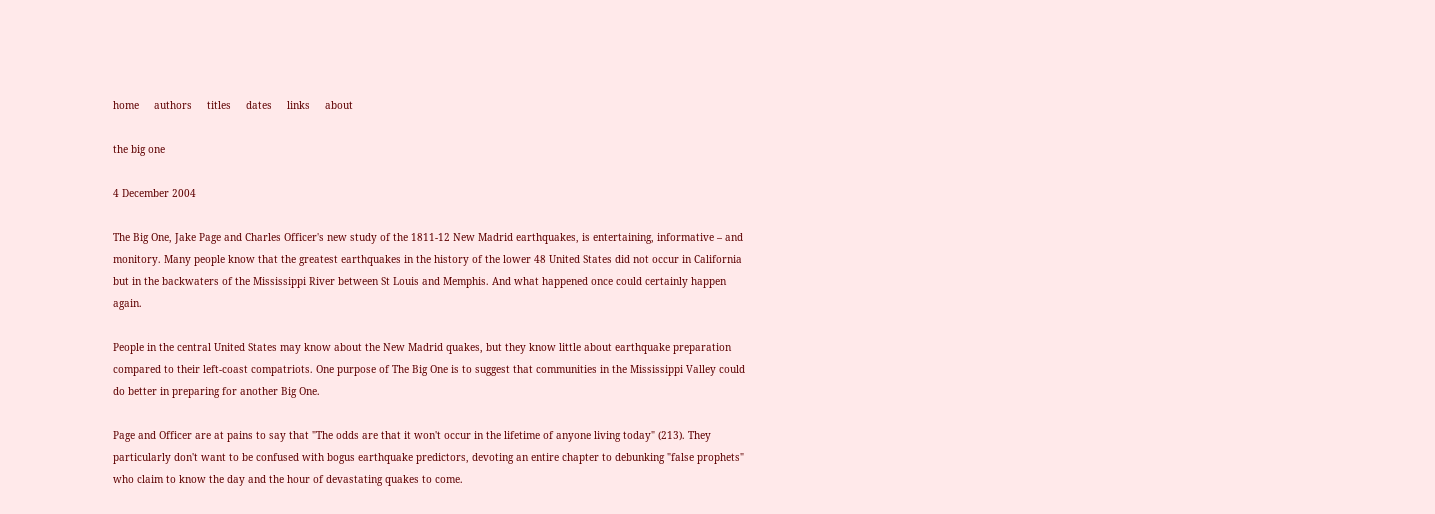home     authors     titles     dates     links     about

the big one

4 December 2004

The Big One, Jake Page and Charles Officer's new study of the 1811-12 New Madrid earthquakes, is entertaining, informative – and monitory. Many people know that the greatest earthquakes in the history of the lower 48 United States did not occur in California but in the backwaters of the Mississippi River between St Louis and Memphis. And what happened once could certainly happen again.

People in the central United States may know about the New Madrid quakes, but they know little about earthquake preparation compared to their left-coast compatriots. One purpose of The Big One is to suggest that communities in the Mississippi Valley could do better in preparing for another Big One.

Page and Officer are at pains to say that "The odds are that it won't occur in the lifetime of anyone living today" (213). They particularly don't want to be confused with bogus earthquake predictors, devoting an entire chapter to debunking "false prophets" who claim to know the day and the hour of devastating quakes to come.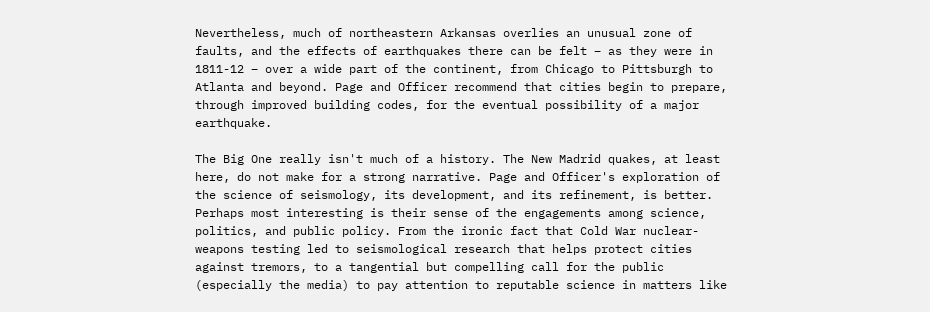Nevertheless, much of northeastern Arkansas overlies an unusual zone of faults, and the effects of earthquakes there can be felt – as they were in 1811-12 – over a wide part of the continent, from Chicago to Pittsburgh to Atlanta and beyond. Page and Officer recommend that cities begin to prepare, through improved building codes, for the eventual possibility of a major earthquake.

The Big One really isn't much of a history. The New Madrid quakes, at least here, do not make for a strong narrative. Page and Officer's exploration of the science of seismology, its development, and its refinement, is better. Perhaps most interesting is their sense of the engagements among science, politics, and public policy. From the ironic fact that Cold War nuclear-weapons testing led to seismological research that helps protect cities against tremors, to a tangential but compelling call for the public (especially the media) to pay attention to reputable science in matters like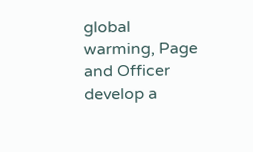global warming, Page and Officer develop a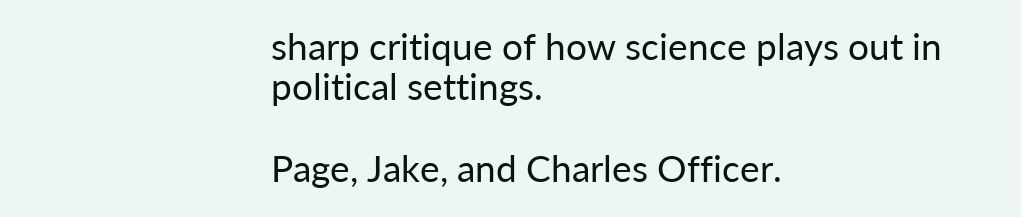sharp critique of how science plays out in political settings.

Page, Jake, and Charles Officer.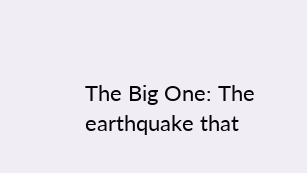The Big One: The earthquake that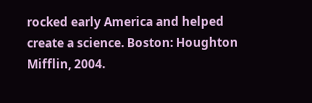rocked early America and helped create a science. Boston: Houghton Mifflin, 2004.